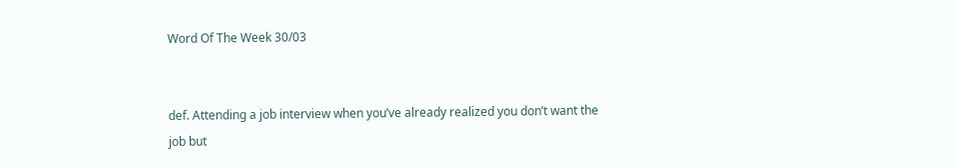Word Of The Week 30/03


def. Attending a job interview when you’ve already realized you don’t want the job but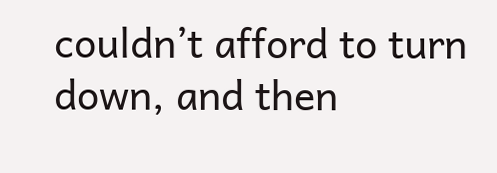couldn’t afford to turn down, and then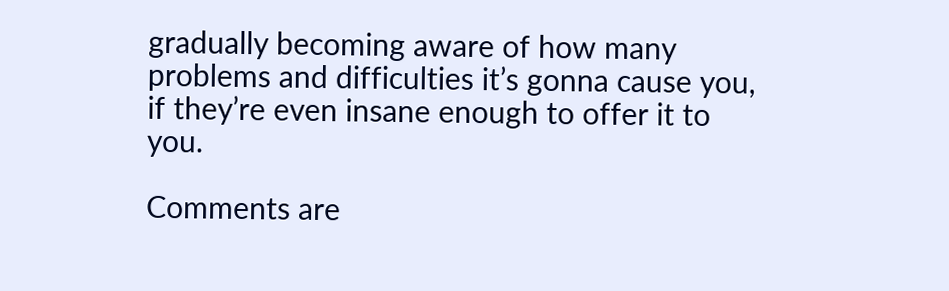gradually becoming aware of how many problems and difficulties it’s gonna cause you, if they’re even insane enough to offer it to you.

Comments are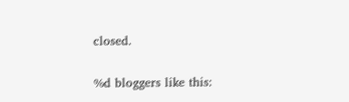closed.

%d bloggers like this: